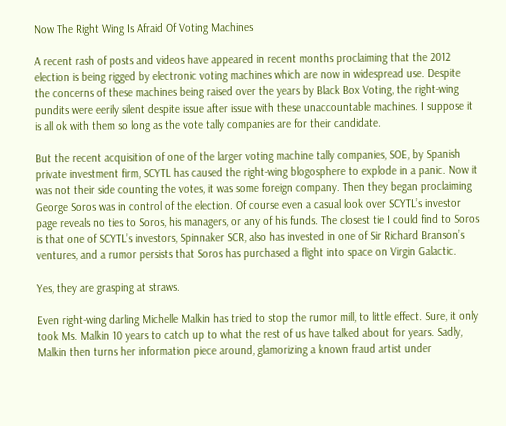Now The Right Wing Is Afraid Of Voting Machines

A recent rash of posts and videos have appeared in recent months proclaiming that the 2012 election is being rigged by electronic voting machines which are now in widespread use. Despite the concerns of these machines being raised over the years by Black Box Voting, the right-wing pundits were eerily silent despite issue after issue with these unaccountable machines. I suppose it is all ok with them so long as the vote tally companies are for their candidate.

But the recent acquisition of one of the larger voting machine tally companies, SOE, by Spanish private investment firm, SCYTL has caused the right-wing blogosphere to explode in a panic. Now it was not their side counting the votes, it was some foreign company. Then they began proclaiming George Soros was in control of the election. Of course even a casual look over SCYTL’s investor page reveals no ties to Soros, his managers, or any of his funds. The closest tie I could find to Soros is that one of SCYTL’s investors, Spinnaker SCR, also has invested in one of Sir Richard Branson’s ventures, and a rumor persists that Soros has purchased a flight into space on Virgin Galactic.

Yes, they are grasping at straws.

Even right-wing darling Michelle Malkin has tried to stop the rumor mill, to little effect. Sure, it only took Ms. Malkin 10 years to catch up to what the rest of us have talked about for years. Sadly, Malkin then turns her information piece around, glamorizing a known fraud artist under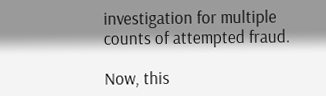investigation for multiple counts of attempted fraud.

Now, this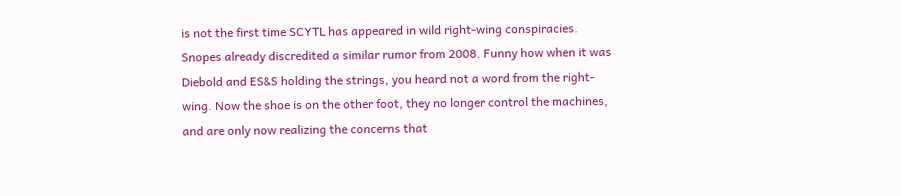is not the first time SCYTL has appeared in wild right-wing conspiracies. Snopes already discredited a similar rumor from 2008. Funny how when it was Diebold and ES&S holding the strings, you heard not a word from the right-wing. Now the shoe is on the other foot, they no longer control the machines, and are only now realizing the concerns that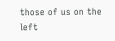those of us on the left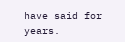have said for years.